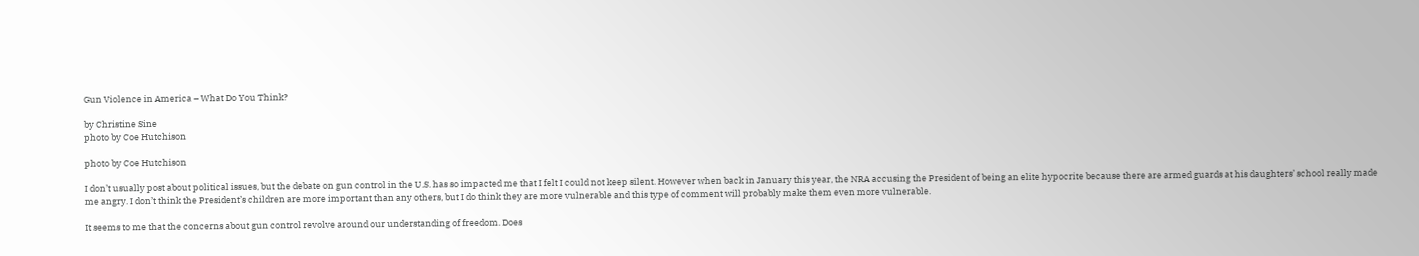Gun Violence in America – What Do You Think?

by Christine Sine
photo by Coe Hutchison

photo by Coe Hutchison

I don’t usually post about political issues, but the debate on gun control in the U.S. has so impacted me that I felt I could not keep silent. However when back in January this year, the NRA accusing the President of being an elite hypocrite because there are armed guards at his daughters’ school really made me angry. I don’t think the President’s children are more important than any others, but I do think they are more vulnerable and this type of comment will probably make them even more vulnerable.

It seems to me that the concerns about gun control revolve around our understanding of freedom. Does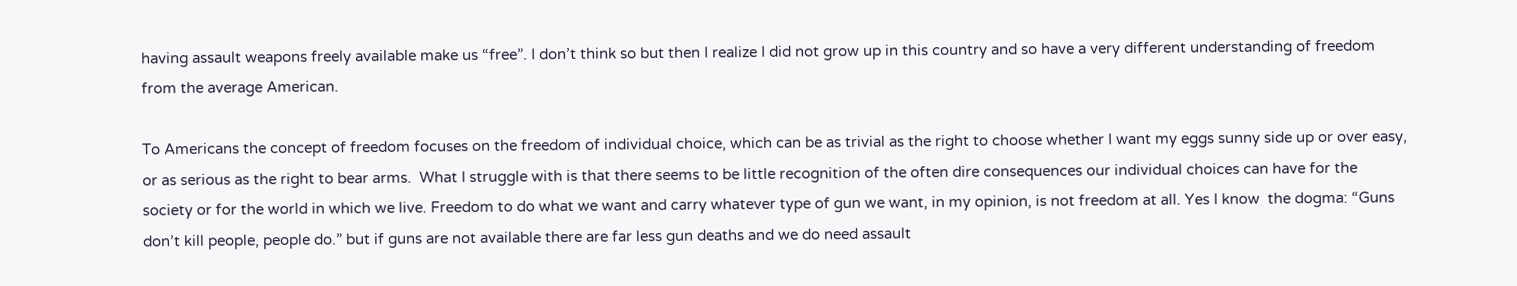having assault weapons freely available make us “free”. I don’t think so but then I realize I did not grow up in this country and so have a very different understanding of freedom from the average American.

To Americans the concept of freedom focuses on the freedom of individual choice, which can be as trivial as the right to choose whether I want my eggs sunny side up or over easy, or as serious as the right to bear arms.  What I struggle with is that there seems to be little recognition of the often dire consequences our individual choices can have for the society or for the world in which we live. Freedom to do what we want and carry whatever type of gun we want, in my opinion, is not freedom at all. Yes I know  the dogma: “Guns don’t kill people, people do.” but if guns are not available there are far less gun deaths and we do need assault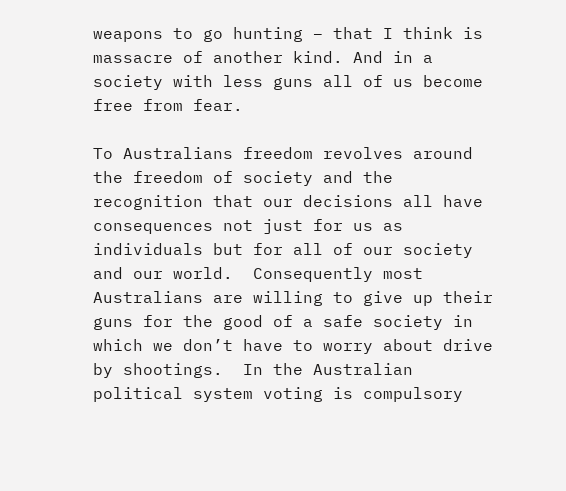weapons to go hunting – that I think is massacre of another kind. And in a society with less guns all of us become free from fear.

To Australians freedom revolves around the freedom of society and the recognition that our decisions all have consequences not just for us as individuals but for all of our society and our world.  Consequently most Australians are willing to give up their guns for the good of a safe society in which we don’t have to worry about drive by shootings.  In the Australian political system voting is compulsory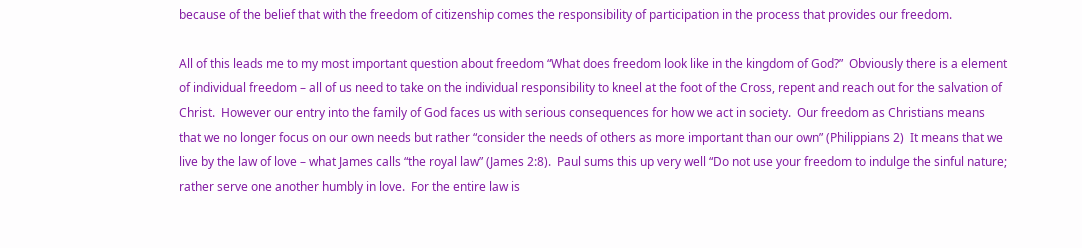because of the belief that with the freedom of citizenship comes the responsibility of participation in the process that provides our freedom.

All of this leads me to my most important question about freedom “What does freedom look like in the kingdom of God?”  Obviously there is a element of individual freedom – all of us need to take on the individual responsibility to kneel at the foot of the Cross, repent and reach out for the salvation of Christ.  However our entry into the family of God faces us with serious consequences for how we act in society.  Our freedom as Christians means that we no longer focus on our own needs but rather “consider the needs of others as more important than our own” (Philippians 2)  It means that we live by the law of love – what James calls “the royal law” (James 2:8).  Paul sums this up very well “Do not use your freedom to indulge the sinful nature; rather serve one another humbly in love.  For the entire law is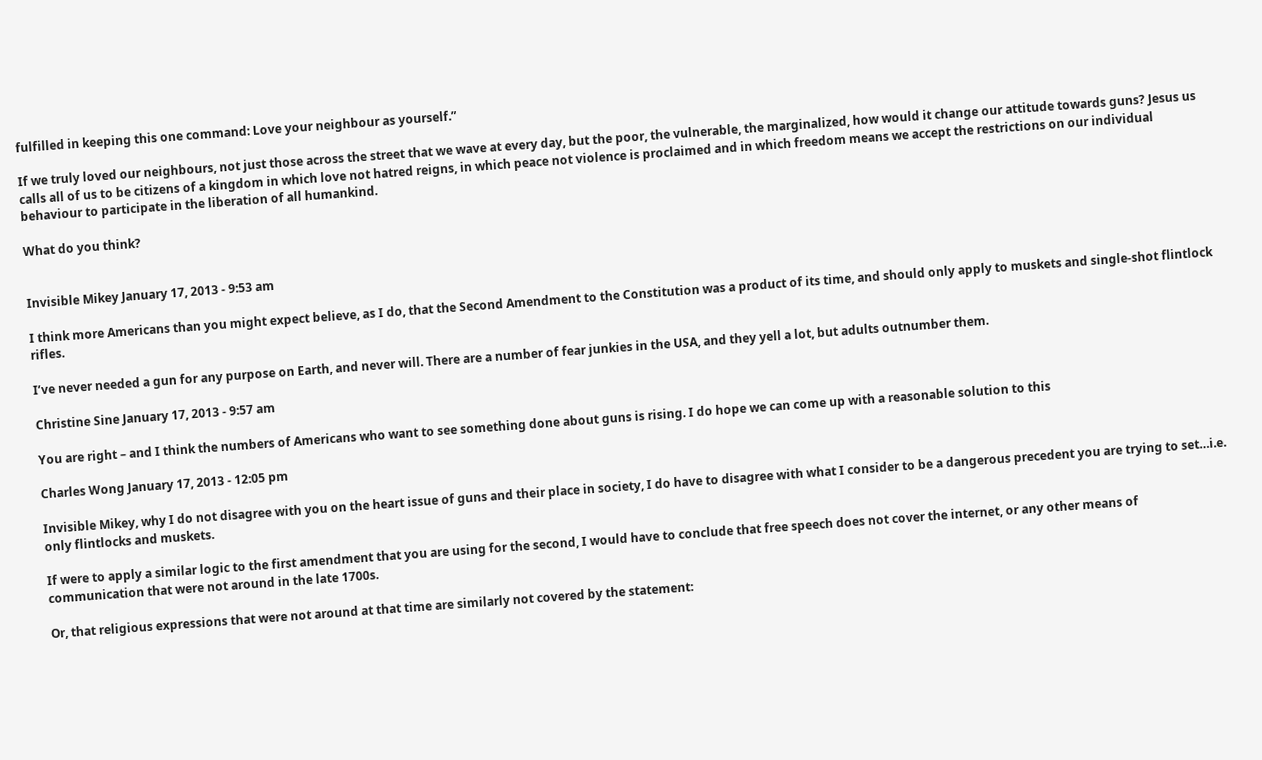fulfilled in keeping this one command: Love your neighbour as yourself.”

If we truly loved our neighbours, not just those across the street that we wave at every day, but the poor, the vulnerable, the marginalized, how would it change our attitude towards guns? Jesus us calls all of us to be citizens of a kingdom in which love not hatred reigns, in which peace not violence is proclaimed and in which freedom means we accept the restrictions on our individual behaviour to participate in the liberation of all humankind.

What do you think?


Invisible Mikey January 17, 2013 - 9:53 am

I think more Americans than you might expect believe, as I do, that the Second Amendment to the Constitution was a product of its time, and should only apply to muskets and single-shot flintlock rifles.

I’ve never needed a gun for any purpose on Earth, and never will. There are a number of fear junkies in the USA, and they yell a lot, but adults outnumber them.

Christine Sine January 17, 2013 - 9:57 am

You are right – and I think the numbers of Americans who want to see something done about guns is rising. I do hope we can come up with a reasonable solution to this

Charles Wong January 17, 2013 - 12:05 pm

Invisible Mikey, why I do not disagree with you on the heart issue of guns and their place in society, I do have to disagree with what I consider to be a dangerous precedent you are trying to set…i.e. only flintlocks and muskets.

If were to apply a similar logic to the first amendment that you are using for the second, I would have to conclude that free speech does not cover the internet, or any other means of communication that were not around in the late 1700s.

Or, that religious expressions that were not around at that time are similarly not covered by the statement: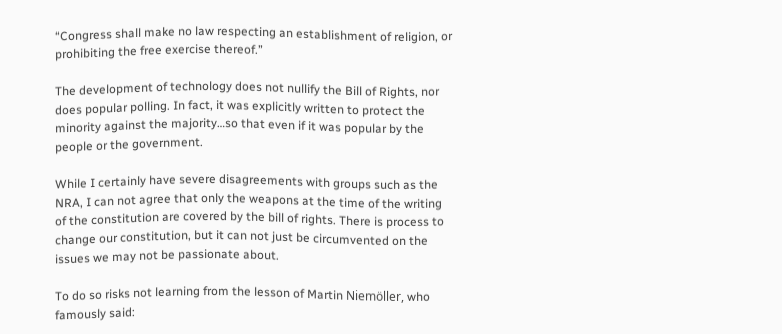“Congress shall make no law respecting an establishment of religion, or prohibiting the free exercise thereof.”

The development of technology does not nullify the Bill of Rights, nor does popular polling. In fact, it was explicitly written to protect the minority against the majority…so that even if it was popular by the people or the government.

While I certainly have severe disagreements with groups such as the NRA, I can not agree that only the weapons at the time of the writing of the constitution are covered by the bill of rights. There is process to change our constitution, but it can not just be circumvented on the issues we may not be passionate about.

To do so risks not learning from the lesson of Martin Niemöller, who famously said: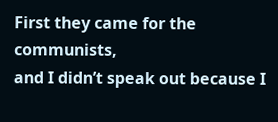First they came for the communists,
and I didn’t speak out because I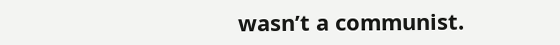wasn’t a communist.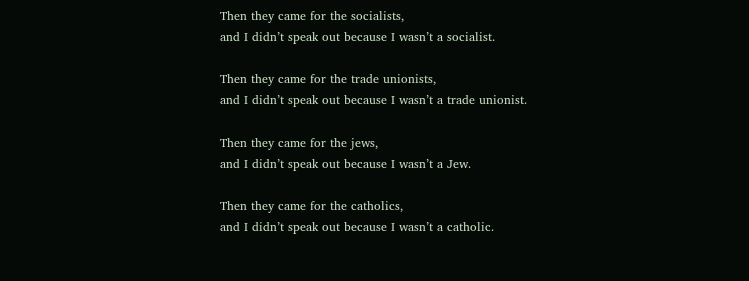Then they came for the socialists,
and I didn’t speak out because I wasn’t a socialist.

Then they came for the trade unionists,
and I didn’t speak out because I wasn’t a trade unionist.

Then they came for the jews,
and I didn’t speak out because I wasn’t a Jew.

Then they came for the catholics,
and I didn’t speak out because I wasn’t a catholic.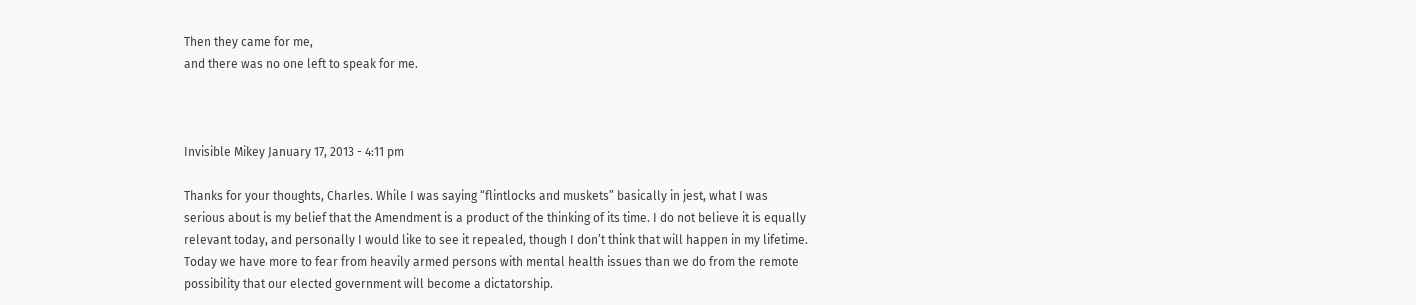Then they came for me,
and there was no one left to speak for me.



Invisible Mikey January 17, 2013 - 4:11 pm

Thanks for your thoughts, Charles. While I was saying “flintlocks and muskets” basically in jest, what I was serious about is my belief that the Amendment is a product of the thinking of its time. I do not believe it is equally relevant today, and personally I would like to see it repealed, though I don’t think that will happen in my lifetime. Today we have more to fear from heavily armed persons with mental health issues than we do from the remote possibility that our elected government will become a dictatorship.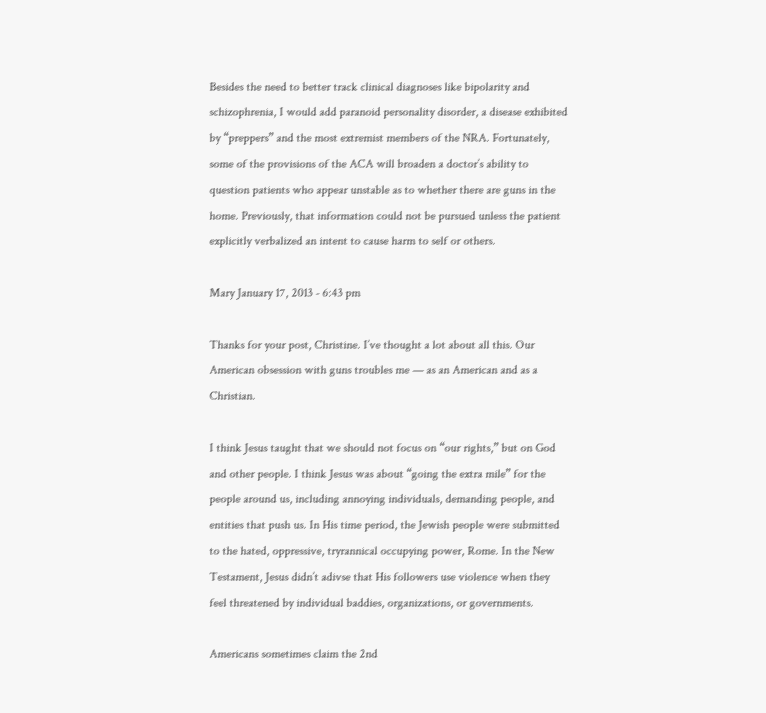Besides the need to better track clinical diagnoses like bipolarity and schizophrenia, I would add paranoid personality disorder, a disease exhibited by “preppers” and the most extremist members of the NRA. Fortunately, some of the provisions of the ACA will broaden a doctor’s ability to question patients who appear unstable as to whether there are guns in the home. Previously, that information could not be pursued unless the patient explicitly verbalized an intent to cause harm to self or others.

Mary January 17, 2013 - 6:43 pm

Thanks for your post, Christine. I’ve thought a lot about all this. Our American obsession with guns troubles me — as an American and as a Christian.

I think Jesus taught that we should not focus on “our rights,” but on God and other people. I think Jesus was about “going the extra mile” for the people around us, including annoying individuals, demanding people, and entities that push us. In His time period, the Jewish people were submitted to the hated, oppressive, tryrannical occupying power, Rome. In the New Testament, Jesus didn’t adivse that His followers use violence when they feel threatened by individual baddies, organizations, or governments.

Americans sometimes claim the 2nd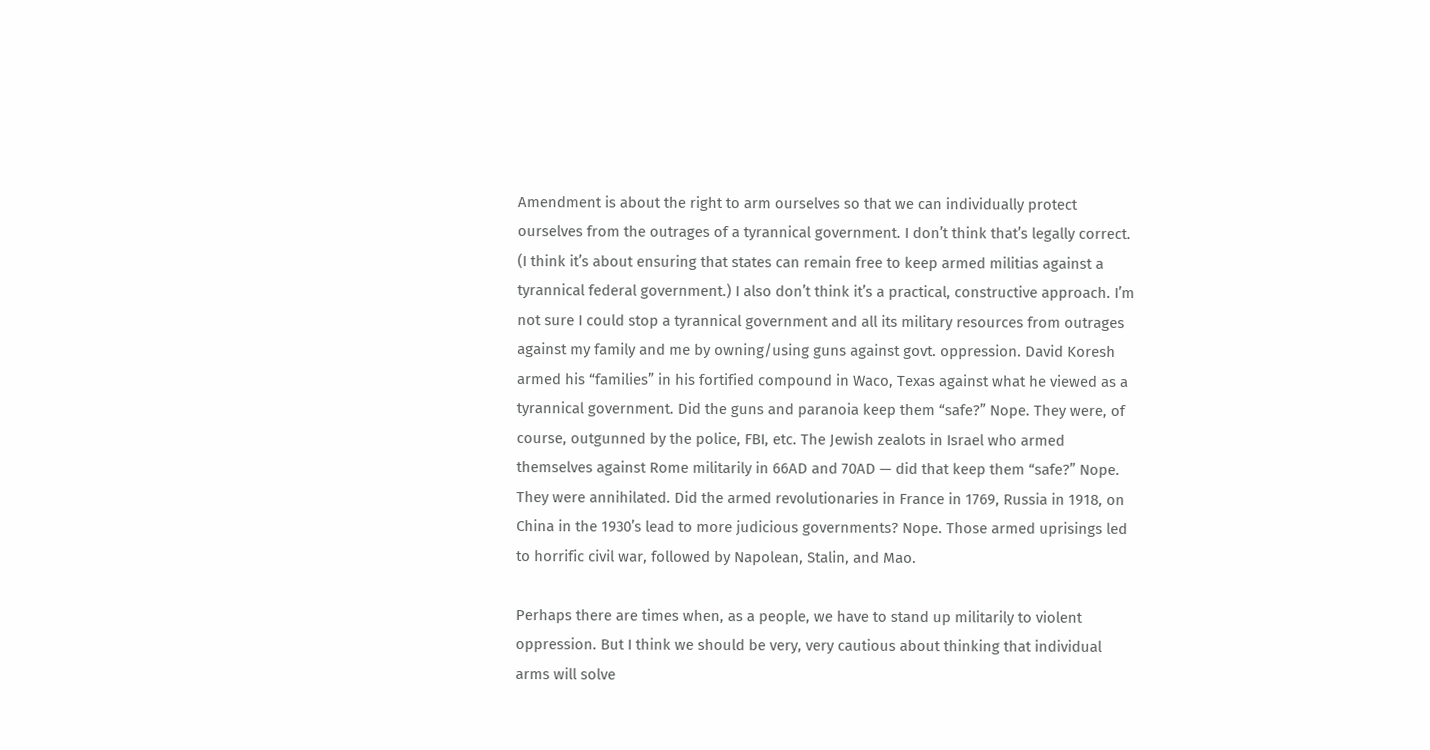Amendment is about the right to arm ourselves so that we can individually protect ourselves from the outrages of a tyrannical government. I don’t think that’s legally correct. (I think it’s about ensuring that states can remain free to keep armed militias against a tyrannical federal government.) I also don’t think it’s a practical, constructive approach. I’m not sure I could stop a tyrannical government and all its military resources from outrages against my family and me by owning/using guns against govt. oppression. David Koresh armed his “families” in his fortified compound in Waco, Texas against what he viewed as a tyrannical government. Did the guns and paranoia keep them “safe?” Nope. They were, of course, outgunned by the police, FBI, etc. The Jewish zealots in Israel who armed themselves against Rome militarily in 66AD and 70AD — did that keep them “safe?” Nope. They were annihilated. Did the armed revolutionaries in France in 1769, Russia in 1918, on China in the 1930’s lead to more judicious governments? Nope. Those armed uprisings led to horrific civil war, followed by Napolean, Stalin, and Mao.

Perhaps there are times when, as a people, we have to stand up militarily to violent oppression. But I think we should be very, very cautious about thinking that individual arms will solve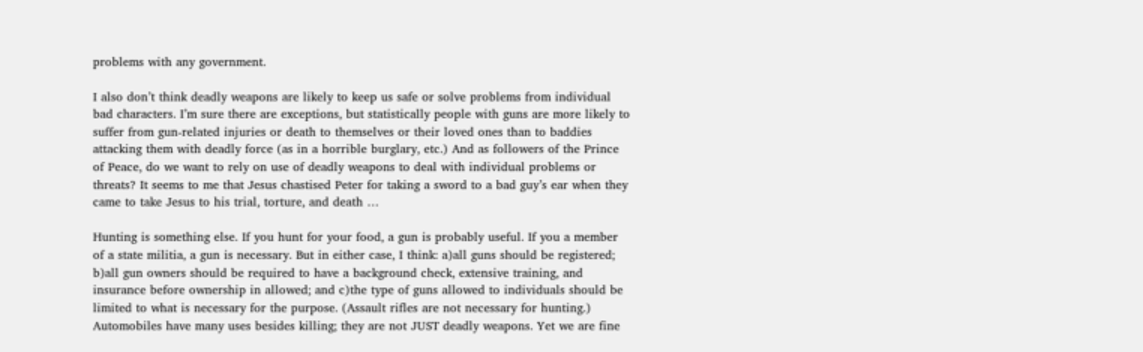problems with any government.

I also don’t think deadly weapons are likely to keep us safe or solve problems from individual bad characters. I’m sure there are exceptions, but statistically people with guns are more likely to suffer from gun-related injuries or death to themselves or their loved ones than to baddies attacking them with deadly force (as in a horrible burglary, etc.) And as followers of the Prince of Peace, do we want to rely on use of deadly weapons to deal with individual problems or threats? It seems to me that Jesus chastised Peter for taking a sword to a bad guy’s ear when they came to take Jesus to his trial, torture, and death …

Hunting is something else. If you hunt for your food, a gun is probably useful. If you a member of a state militia, a gun is necessary. But in either case, I think: a)all guns should be registered; b)all gun owners should be required to have a background check, extensive training, and insurance before ownership in allowed; and c)the type of guns allowed to individuals should be limited to what is necessary for the purpose. (Assault rifles are not necessary for hunting.) Automobiles have many uses besides killing; they are not JUST deadly weapons. Yet we are fine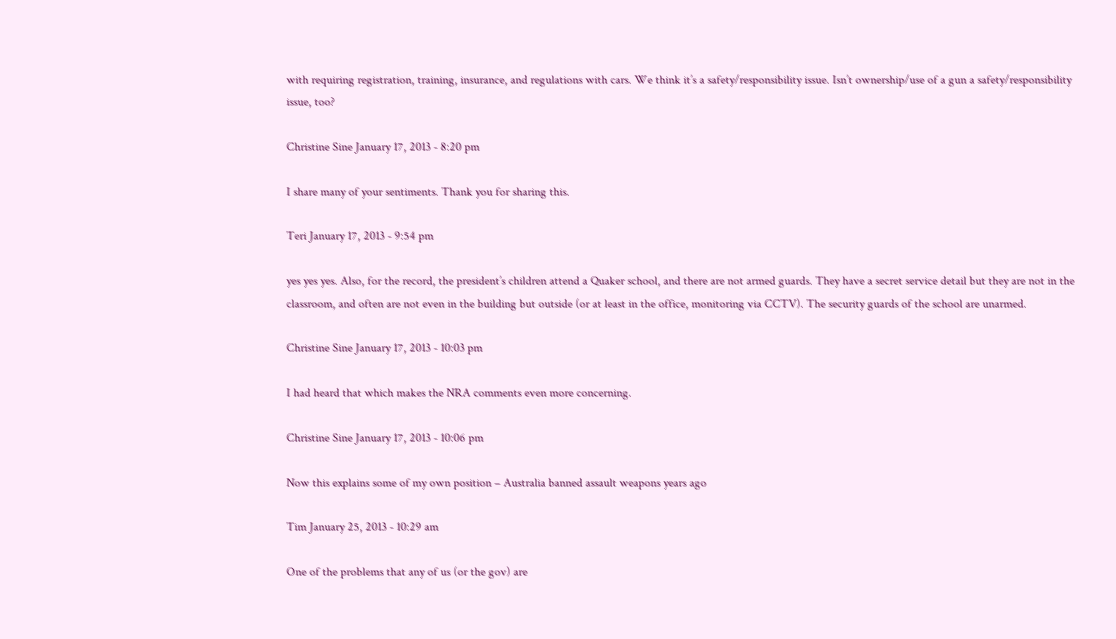with requiring registration, training, insurance, and regulations with cars. We think it’s a safety/responsibility issue. Isn’t ownership/use of a gun a safety/responsibility issue, too?

Christine Sine January 17, 2013 - 8:20 pm

I share many of your sentiments. Thank you for sharing this.

Teri January 17, 2013 - 9:54 pm

yes yes yes. Also, for the record, the president’s children attend a Quaker school, and there are not armed guards. They have a secret service detail but they are not in the classroom, and often are not even in the building but outside (or at least in the office, monitoring via CCTV). The security guards of the school are unarmed.

Christine Sine January 17, 2013 - 10:03 pm

I had heard that which makes the NRA comments even more concerning.

Christine Sine January 17, 2013 - 10:06 pm

Now this explains some of my own position – Australia banned assault weapons years ago

Tim January 25, 2013 - 10:29 am

One of the problems that any of us (or the gov) are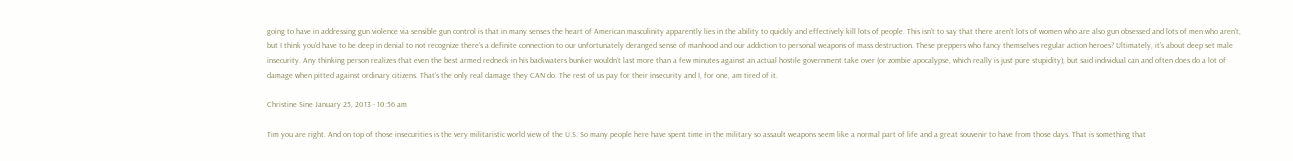going to have in addressing gun violence via sensible gun control is that in many senses the heart of American masculinity apparently lies in the ability to quickly and effectively kill lots of people. This isn’t to say that there aren’t lots of women who are also gun obsessed and lots of men who aren’t, but I think you’d have to be deep in denial to not recognize there’s a definite connection to our unfortunately deranged sense of manhood and our addiction to personal weapons of mass destruction. These preppers who fancy themselves regular action heroes? Ultimately, it’s about deep set male insecurity. Any thinking person realizes that even the best armed redneck in his backwaters bunker wouldn’t last more than a few minutes against an actual hostile government take over (or zombie apocalypse, which really is just pure stupidity), but said individual can and often does do a lot of damage when pitted against ordinary citizens. That’s the only real damage they CAN do. The rest of us pay for their insecurity and I, for one, am tired of it.

Christine Sine January 25, 2013 - 10:56 am

Tim you are right. And on top of those insecurities is the very militaristic world view of the U.S. So many people here have spent time in the military so assault weapons seem like a normal part of life and a great souvenir to have from those days. That is something that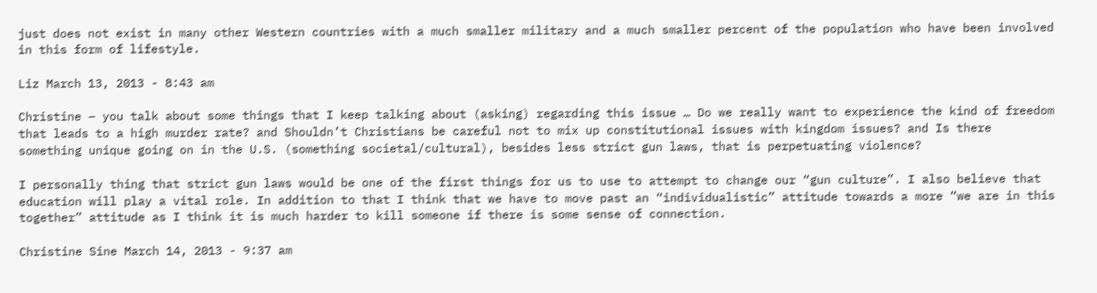just does not exist in many other Western countries with a much smaller military and a much smaller percent of the population who have been involved in this form of lifestyle.

Liz March 13, 2013 - 8:43 am

Christine – you talk about some things that I keep talking about (asking) regarding this issue … Do we really want to experience the kind of freedom that leads to a high murder rate? and Shouldn’t Christians be careful not to mix up constitutional issues with kingdom issues? and Is there something unique going on in the U.S. (something societal/cultural), besides less strict gun laws, that is perpetuating violence?

I personally thing that strict gun laws would be one of the first things for us to use to attempt to change our “gun culture”. I also believe that education will play a vital role. In addition to that I think that we have to move past an “individualistic” attitude towards a more “we are in this together” attitude as I think it is much harder to kill someone if there is some sense of connection.

Christine Sine March 14, 2013 - 9:37 am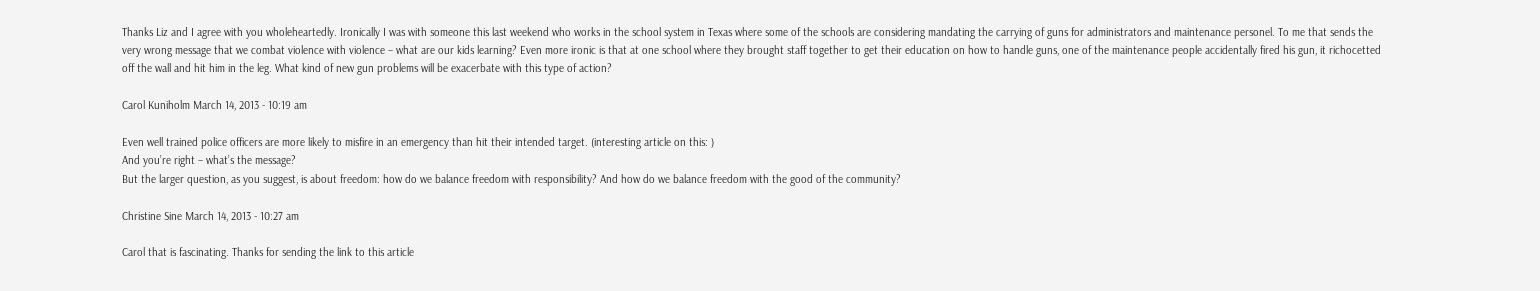Thanks Liz and I agree with you wholeheartedly. Ironically I was with someone this last weekend who works in the school system in Texas where some of the schools are considering mandating the carrying of guns for administrators and maintenance personel. To me that sends the very wrong message that we combat violence with violence – what are our kids learning? Even more ironic is that at one school where they brought staff together to get their education on how to handle guns, one of the maintenance people accidentally fired his gun, it richocetted off the wall and hit him in the leg. What kind of new gun problems will be exacerbate with this type of action?

Carol Kuniholm March 14, 2013 - 10:19 am

Even well trained police officers are more likely to misfire in an emergency than hit their intended target. (interesting article on this: )
And you’re right – what’s the message?
But the larger question, as you suggest, is about freedom: how do we balance freedom with responsibility? And how do we balance freedom with the good of the community?

Christine Sine March 14, 2013 - 10:27 am

Carol that is fascinating. Thanks for sending the link to this article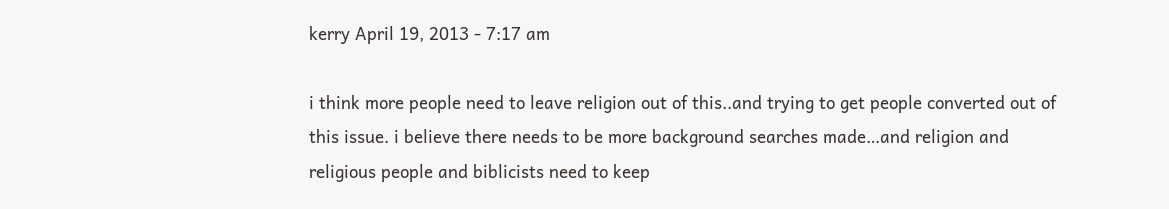kerry April 19, 2013 - 7:17 am

i think more people need to leave religion out of this..and trying to get people converted out of this issue. i believe there needs to be more background searches made…and religion and religious people and biblicists need to keep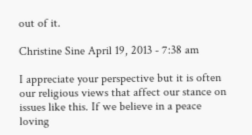out of it.

Christine Sine April 19, 2013 - 7:38 am

I appreciate your perspective but it is often our religious views that affect our stance on issues like this. If we believe in a peace loving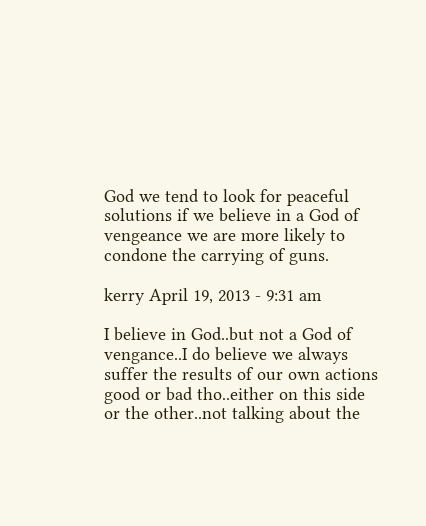God we tend to look for peaceful solutions if we believe in a God of vengeance we are more likely to condone the carrying of guns.

kerry April 19, 2013 - 9:31 am

I believe in God..but not a God of vengance..I do believe we always suffer the results of our own actions good or bad tho..either on this side or the other..not talking about the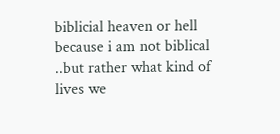biblicial heaven or hell because i am not biblical ..but rather what kind of lives we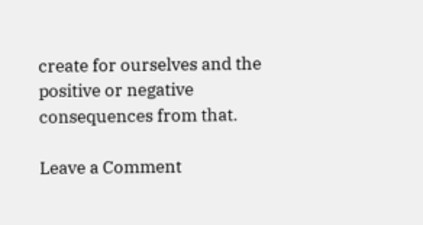create for ourselves and the positive or negative consequences from that.

Leave a Comment